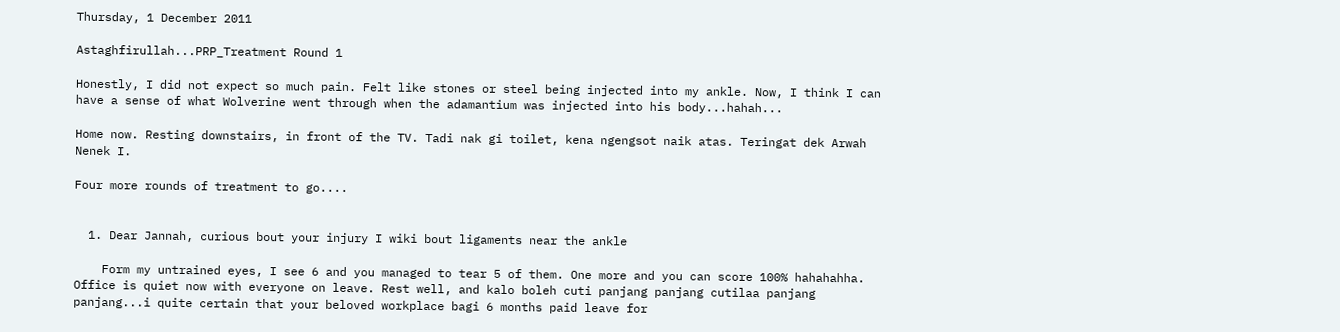Thursday, 1 December 2011

Astaghfirullah...PRP_Treatment Round 1

Honestly, I did not expect so much pain. Felt like stones or steel being injected into my ankle. Now, I think I can have a sense of what Wolverine went through when the adamantium was injected into his body...hahah...

Home now. Resting downstairs, in front of the TV. Tadi nak gi toilet, kena ngengsot naik atas. Teringat dek Arwah Nenek I.

Four more rounds of treatment to go....


  1. Dear Jannah, curious bout your injury I wiki bout ligaments near the ankle

    Form my untrained eyes, I see 6 and you managed to tear 5 of them. One more and you can score 100% hahahahha. Office is quiet now with everyone on leave. Rest well, and kalo boleh cuti panjang panjang cutilaa panjang panjang...i quite certain that your beloved workplace bagi 6 months paid leave for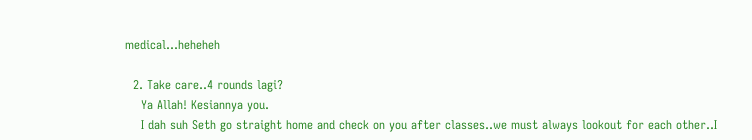medical...heheheh

  2. Take care..4 rounds lagi?
    Ya Allah! Kesiannya you.
    I dah suh Seth go straight home and check on you after classes..we must always lookout for each other..I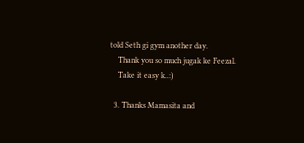told Seth gi gym another day.
    Thank you so much jugak ke Feezal.
    Take it easy k..:)

  3. Thanks Mamasita and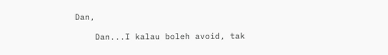Dan,

    Dan...I kalau boleh avoid, tak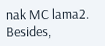nak MC lama2. Besides,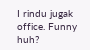I rindu jugak office. Funny huh?